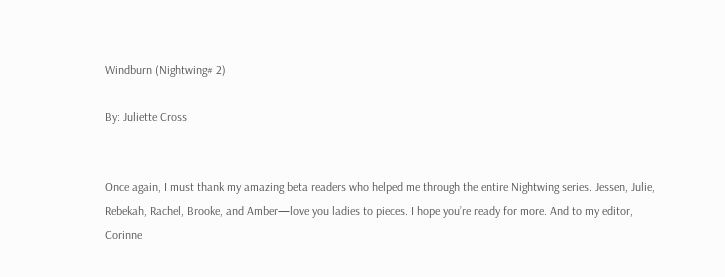Windburn (Nightwing# 2)

By: Juliette Cross


Once again, I must thank my amazing beta readers who helped me through the entire Nightwing series. Jessen, Julie, Rebekah, Rachel, Brooke, and Amber—love you ladies to pieces. I hope you’re ready for more. And to my editor, Corinne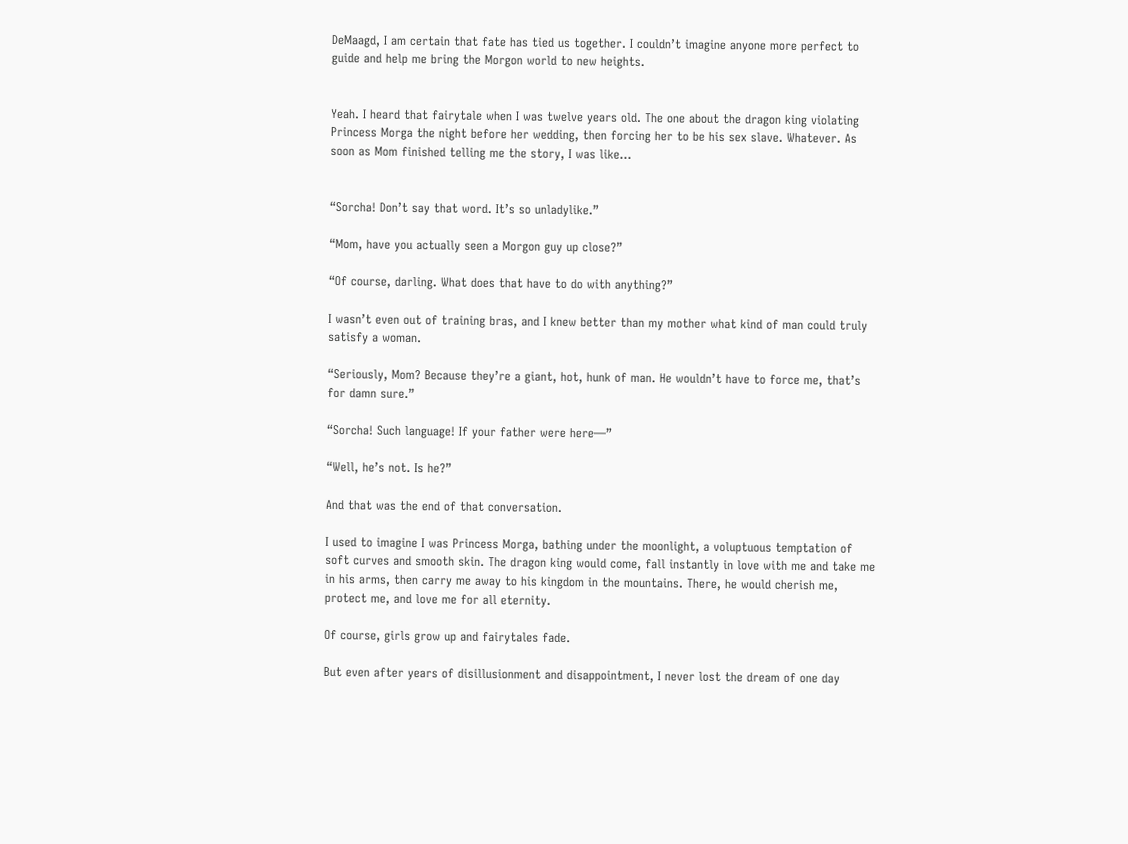DeMaagd, I am certain that fate has tied us together. I couldn’t imagine anyone more perfect to guide and help me bring the Morgon world to new heights.


Yeah. I heard that fairytale when I was twelve years old. The one about the dragon king violating Princess Morga the night before her wedding, then forcing her to be his sex slave. Whatever. As soon as Mom finished telling me the story, I was like…


“Sorcha! Don’t say that word. It’s so unladylike.”

“Mom, have you actually seen a Morgon guy up close?”

“Of course, darling. What does that have to do with anything?”

I wasn’t even out of training bras, and I knew better than my mother what kind of man could truly satisfy a woman.

“Seriously, Mom? Because they’re a giant, hot, hunk of man. He wouldn’t have to force me, that’s for damn sure.”

“Sorcha! Such language! If your father were here—”

“Well, he’s not. Is he?”

And that was the end of that conversation.

I used to imagine I was Princess Morga, bathing under the moonlight, a voluptuous temptation of soft curves and smooth skin. The dragon king would come, fall instantly in love with me and take me in his arms, then carry me away to his kingdom in the mountains. There, he would cherish me, protect me, and love me for all eternity.

Of course, girls grow up and fairytales fade.

But even after years of disillusionment and disappointment, I never lost the dream of one day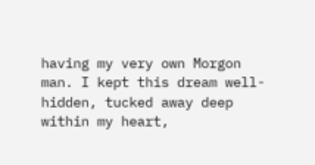having my very own Morgon man. I kept this dream well-hidden, tucked away deep within my heart,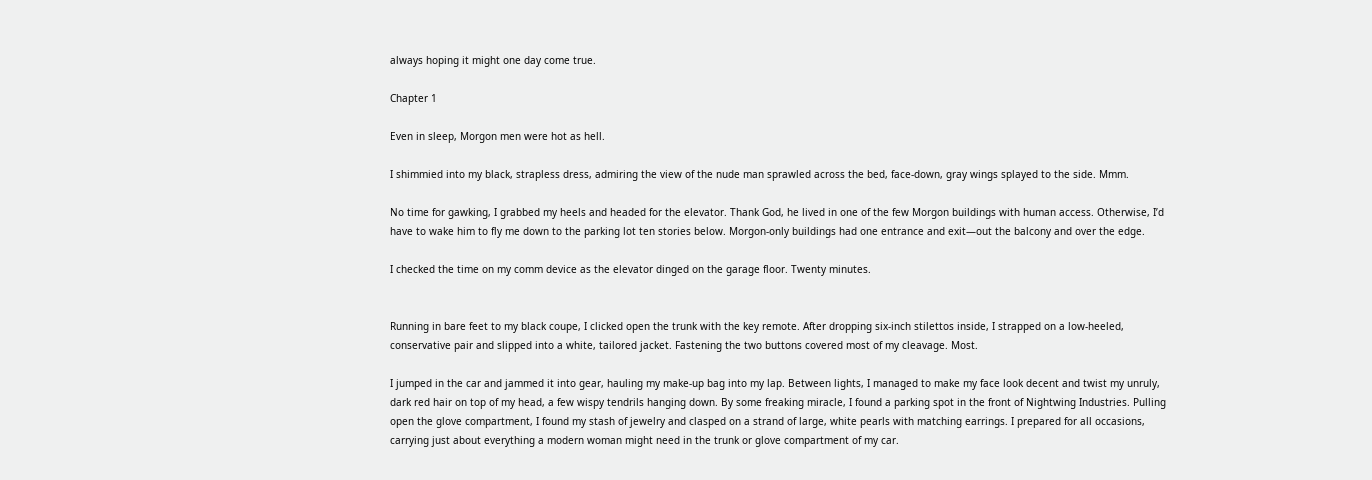always hoping it might one day come true.

Chapter 1

Even in sleep, Morgon men were hot as hell.

I shimmied into my black, strapless dress, admiring the view of the nude man sprawled across the bed, face-down, gray wings splayed to the side. Mmm.

No time for gawking, I grabbed my heels and headed for the elevator. Thank God, he lived in one of the few Morgon buildings with human access. Otherwise, I’d have to wake him to fly me down to the parking lot ten stories below. Morgon-only buildings had one entrance and exit—out the balcony and over the edge.

I checked the time on my comm device as the elevator dinged on the garage floor. Twenty minutes.


Running in bare feet to my black coupe, I clicked open the trunk with the key remote. After dropping six-inch stilettos inside, I strapped on a low-heeled, conservative pair and slipped into a white, tailored jacket. Fastening the two buttons covered most of my cleavage. Most.

I jumped in the car and jammed it into gear, hauling my make-up bag into my lap. Between lights, I managed to make my face look decent and twist my unruly, dark red hair on top of my head, a few wispy tendrils hanging down. By some freaking miracle, I found a parking spot in the front of Nightwing Industries. Pulling open the glove compartment, I found my stash of jewelry and clasped on a strand of large, white pearls with matching earrings. I prepared for all occasions, carrying just about everything a modern woman might need in the trunk or glove compartment of my car.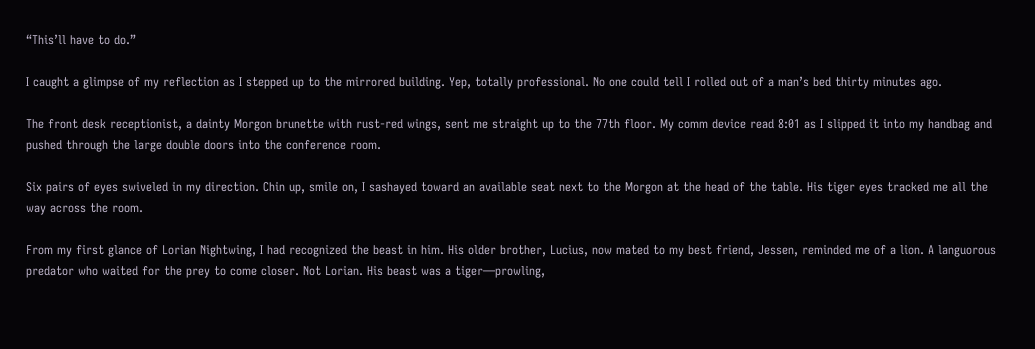“This’ll have to do.”

I caught a glimpse of my reflection as I stepped up to the mirrored building. Yep, totally professional. No one could tell I rolled out of a man’s bed thirty minutes ago.

The front desk receptionist, a dainty Morgon brunette with rust-red wings, sent me straight up to the 77th floor. My comm device read 8:01 as I slipped it into my handbag and pushed through the large double doors into the conference room.

Six pairs of eyes swiveled in my direction. Chin up, smile on, I sashayed toward an available seat next to the Morgon at the head of the table. His tiger eyes tracked me all the way across the room.

From my first glance of Lorian Nightwing, I had recognized the beast in him. His older brother, Lucius, now mated to my best friend, Jessen, reminded me of a lion. A languorous predator who waited for the prey to come closer. Not Lorian. His beast was a tiger—prowling,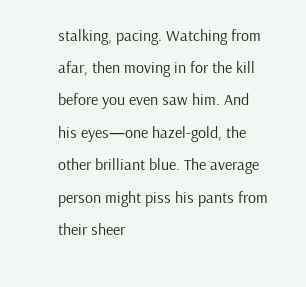stalking, pacing. Watching from afar, then moving in for the kill before you even saw him. And his eyes—one hazel-gold, the other brilliant blue. The average person might piss his pants from their sheer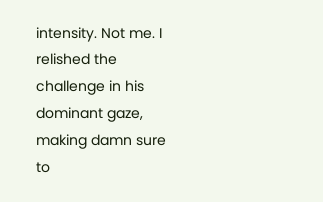intensity. Not me. I relished the challenge in his dominant gaze, making damn sure to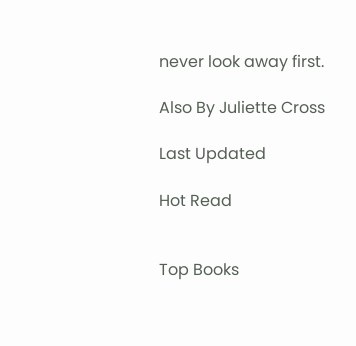never look away first.

Also By Juliette Cross

Last Updated

Hot Read


Top Books